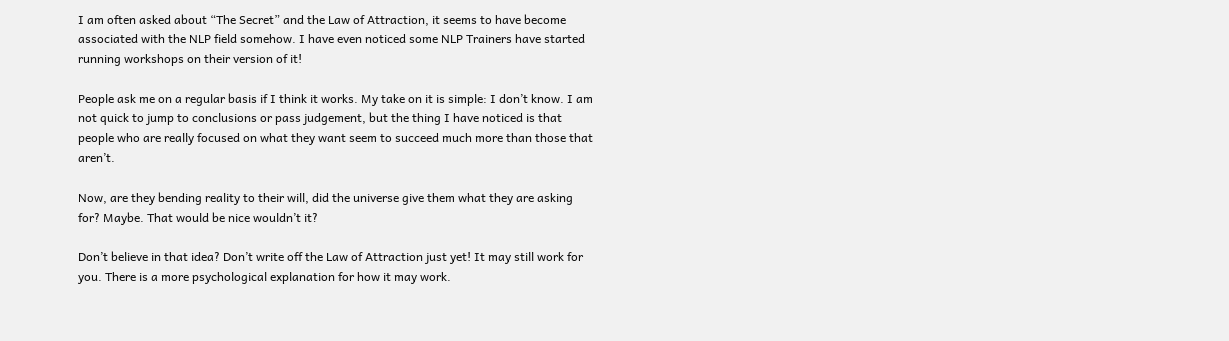I am often asked about “The Secret” and the Law of Attraction, it seems to have become associated with the NLP field somehow. I have even noticed some NLP Trainers have started running workshops on their version of it!

People ask me on a regular basis if I think it works. My take on it is simple: I don’t know. I am not quick to jump to conclusions or pass judgement, but the thing I have noticed is that people who are really focused on what they want seem to succeed much more than those that aren’t.

Now, are they bending reality to their will, did the universe give them what they are asking for? Maybe. That would be nice wouldn’t it?

Don’t believe in that idea? Don’t write off the Law of Attraction just yet! It may still work for you. There is a more psychological explanation for how it may work.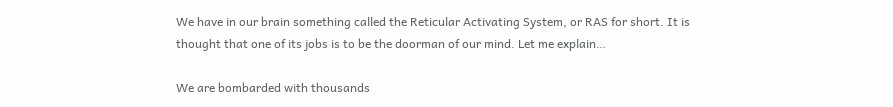We have in our brain something called the Reticular Activating System, or RAS for short. It is thought that one of its jobs is to be the doorman of our mind. Let me explain…

We are bombarded with thousands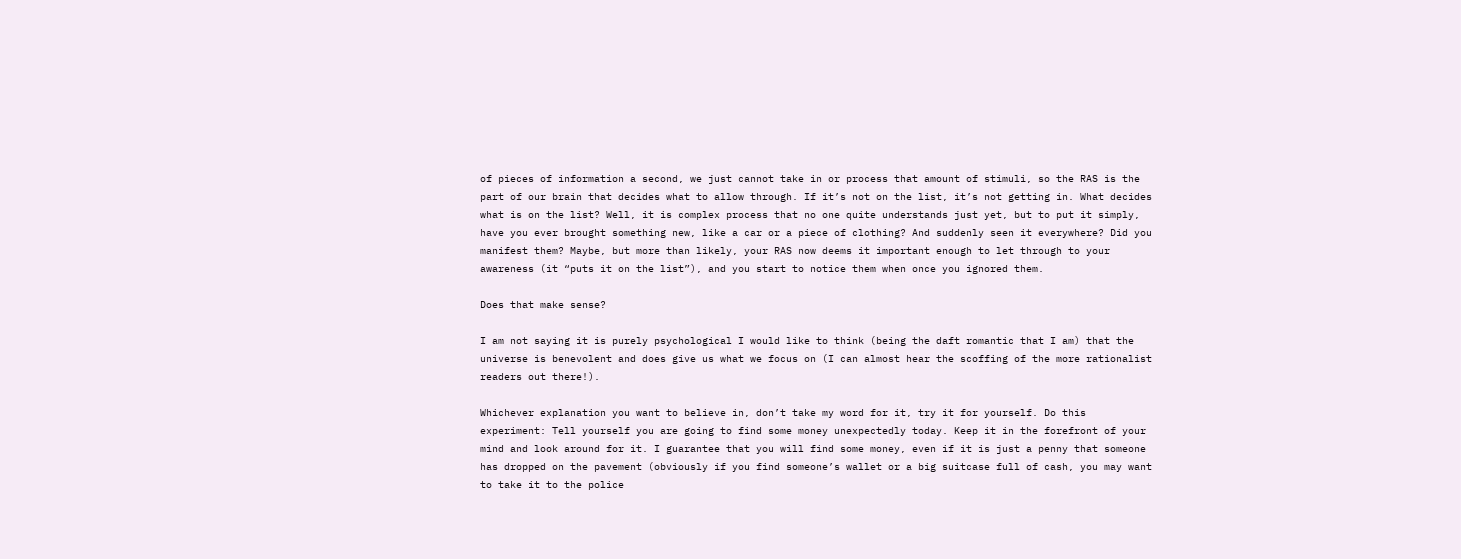of pieces of information a second, we just cannot take in or process that amount of stimuli, so the RAS is the part of our brain that decides what to allow through. If it’s not on the list, it’s not getting in. What decides what is on the list? Well, it is complex process that no one quite understands just yet, but to put it simply, have you ever brought something new, like a car or a piece of clothing? And suddenly seen it everywhere? Did you manifest them? Maybe, but more than likely, your RAS now deems it important enough to let through to your awareness (it “puts it on the list”), and you start to notice them when once you ignored them.

Does that make sense?

I am not saying it is purely psychological I would like to think (being the daft romantic that I am) that the universe is benevolent and does give us what we focus on (I can almost hear the scoffing of the more rationalist readers out there!).

Whichever explanation you want to believe in, don’t take my word for it, try it for yourself. Do this experiment: Tell yourself you are going to find some money unexpectedly today. Keep it in the forefront of your mind and look around for it. I guarantee that you will find some money, even if it is just a penny that someone has dropped on the pavement (obviously if you find someone’s wallet or a big suitcase full of cash, you may want to take it to the police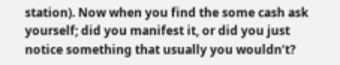station). Now when you find the some cash ask yourself; did you manifest it, or did you just notice something that usually you wouldn’t?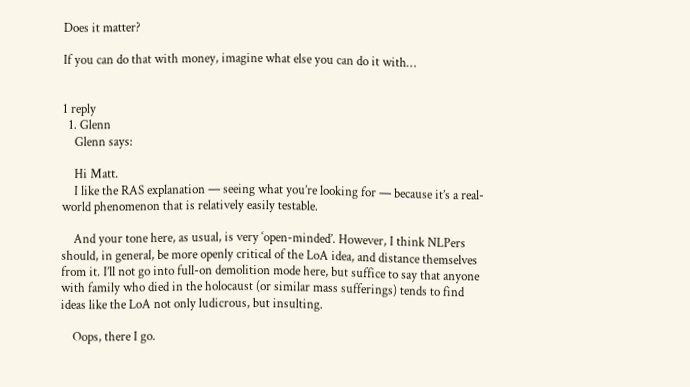Does it matter?

If you can do that with money, imagine what else you can do it with…


1 reply
  1. Glenn
    Glenn says:

    Hi Matt.
    I like the RAS explanation — seeing what you’re looking for — because it’s a real-world phenomenon that is relatively easily testable.

    And your tone here, as usual, is very ‘open-minded’. However, I think NLPers should, in general, be more openly critical of the LoA idea, and distance themselves from it. I’ll not go into full-on demolition mode here, but suffice to say that anyone with family who died in the holocaust (or similar mass sufferings) tends to find ideas like the LoA not only ludicrous, but insulting.

    Oops, there I go.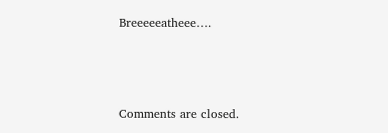Breeeeeatheee….



Comments are closed.